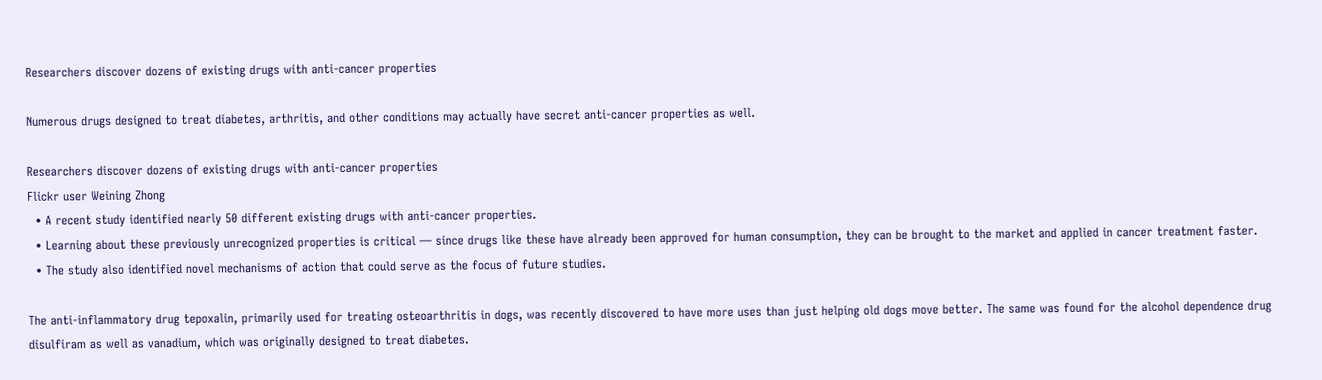Researchers discover dozens of existing drugs with anti-cancer properties

Numerous drugs designed to treat diabetes, arthritis, and other conditions may actually have secret anti-cancer properties as well.

Researchers discover dozens of existing drugs with anti-cancer properties
Flickr user Weining Zhong
  • A recent study identified nearly 50 different existing drugs with anti-cancer properties.
  • Learning about these previously unrecognized properties is critical — since drugs like these have already been approved for human consumption, they can be brought to the market and applied in cancer treatment faster.
  • The study also identified novel mechanisms of action that could serve as the focus of future studies.

The anti-inflammatory drug tepoxalin, primarily used for treating osteoarthritis in dogs, was recently discovered to have more uses than just helping old dogs move better. The same was found for the alcohol dependence drug disulfiram as well as vanadium, which was originally designed to treat diabetes.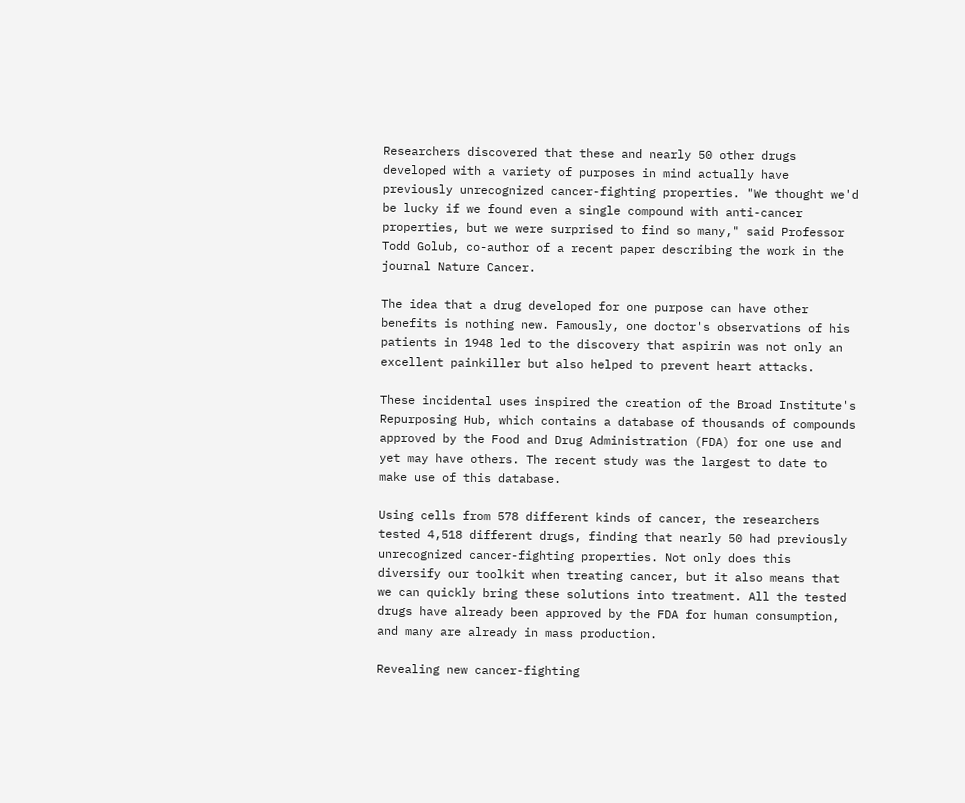Researchers discovered that these and nearly 50 other drugs developed with a variety of purposes in mind actually have previously unrecognized cancer-fighting properties. "We thought we'd be lucky if we found even a single compound with anti-cancer properties, but we were surprised to find so many," said Professor Todd Golub, co-author of a recent paper describing the work in the journal Nature Cancer.

The idea that a drug developed for one purpose can have other benefits is nothing new. Famously, one doctor's observations of his patients in 1948 led to the discovery that aspirin was not only an excellent painkiller but also helped to prevent heart attacks.

These incidental uses inspired the creation of the Broad Institute's Repurposing Hub, which contains a database of thousands of compounds approved by the Food and Drug Administration (FDA) for one use and yet may have others. The recent study was the largest to date to make use of this database.

Using cells from 578 different kinds of cancer, the researchers tested 4,518 different drugs, finding that nearly 50 had previously unrecognized cancer-fighting properties. Not only does this diversify our toolkit when treating cancer, but it also means that we can quickly bring these solutions into treatment. All the tested drugs have already been approved by the FDA for human consumption, and many are already in mass production.

Revealing new cancer-fighting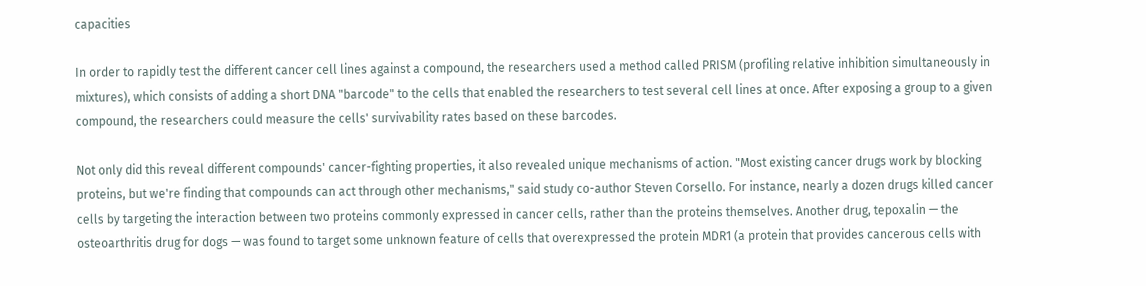capacities

In order to rapidly test the different cancer cell lines against a compound, the researchers used a method called PRISM (profiling relative inhibition simultaneously in mixtures), which consists of adding a short DNA "barcode" to the cells that enabled the researchers to test several cell lines at once. After exposing a group to a given compound, the researchers could measure the cells' survivability rates based on these barcodes.

Not only did this reveal different compounds' cancer-fighting properties, it also revealed unique mechanisms of action. "Most existing cancer drugs work by blocking proteins, but we're finding that compounds can act through other mechanisms," said study co-author Steven Corsello. For instance, nearly a dozen drugs killed cancer cells by targeting the interaction between two proteins commonly expressed in cancer cells, rather than the proteins themselves. Another drug, tepoxalin — the osteoarthritis drug for dogs — was found to target some unknown feature of cells that overexpressed the protein MDR1 (a protein that provides cancerous cells with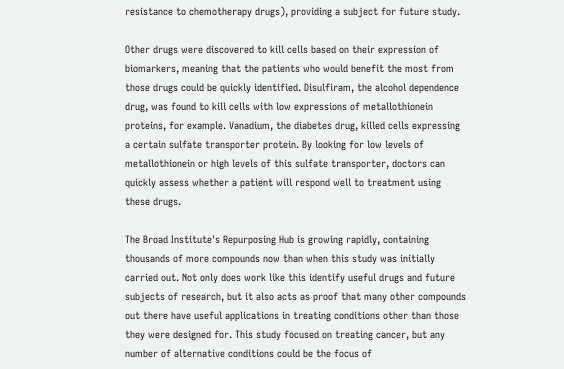resistance to chemotherapy drugs), providing a subject for future study.

Other drugs were discovered to kill cells based on their expression of biomarkers, meaning that the patients who would benefit the most from those drugs could be quickly identified. Disulfiram, the alcohol dependence drug, was found to kill cells with low expressions of metallothionein proteins, for example. Vanadium, the diabetes drug, killed cells expressing a certain sulfate transporter protein. By looking for low levels of metallothionein or high levels of this sulfate transporter, doctors can quickly assess whether a patient will respond well to treatment using these drugs.

The Broad Institute's Repurposing Hub is growing rapidly, containing thousands of more compounds now than when this study was initially carried out. Not only does work like this identify useful drugs and future subjects of research, but it also acts as proof that many other compounds out there have useful applications in treating conditions other than those they were designed for. This study focused on treating cancer, but any number of alternative conditions could be the focus of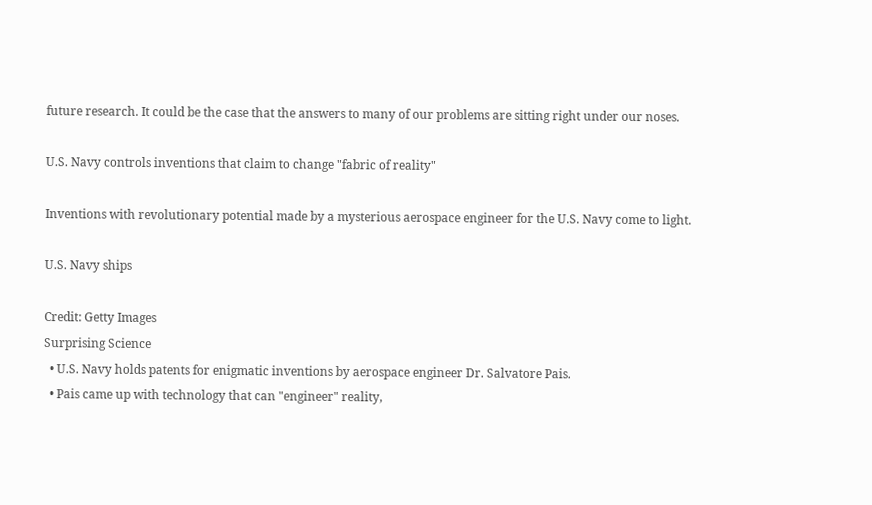future research. It could be the case that the answers to many of our problems are sitting right under our noses.

U.S. Navy controls inventions that claim to change "fabric of reality"

Inventions with revolutionary potential made by a mysterious aerospace engineer for the U.S. Navy come to light.

U.S. Navy ships

Credit: Getty Images
Surprising Science
  • U.S. Navy holds patents for enigmatic inventions by aerospace engineer Dr. Salvatore Pais.
  • Pais came up with technology that can "engineer" reality,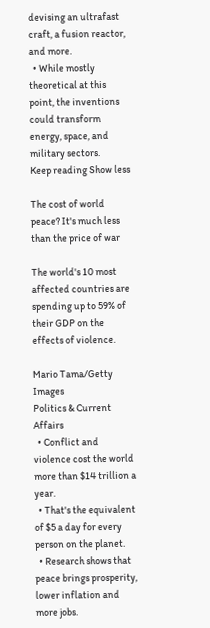devising an ultrafast craft, a fusion reactor, and more.
  • While mostly theoretical at this point, the inventions could transform energy, space, and military sectors.
Keep reading Show less

The cost of world peace? It's much less than the price of war

The world's 10 most affected countries are spending up to 59% of their GDP on the effects of violence.

Mario Tama/Getty Images
Politics & Current Affairs
  • Conflict and violence cost the world more than $14 trillion a year.
  • That's the equivalent of $5 a day for every person on the planet.
  • Research shows that peace brings prosperity, lower inflation and more jobs.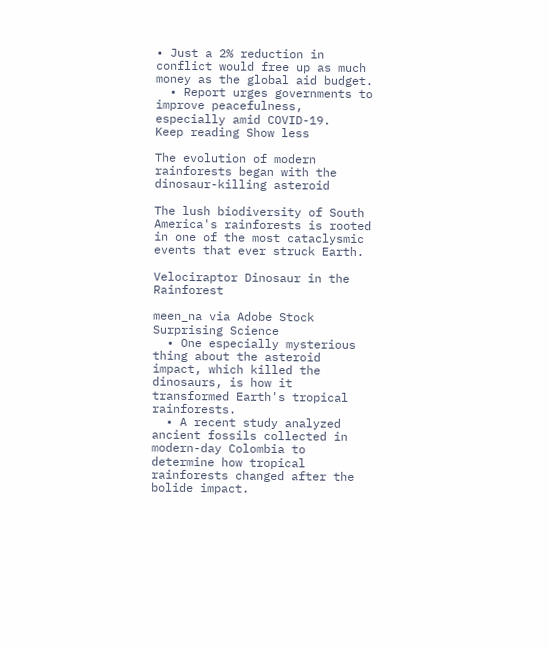• Just a 2% reduction in conflict would free up as much money as the global aid budget.
  • Report urges governments to improve peacefulness, especially amid COVID-19.
Keep reading Show less

The evolution of modern rainforests began with the dinosaur-killing asteroid

The lush biodiversity of South America's rainforests is rooted in one of the most cataclysmic events that ever struck Earth.

Velociraptor Dinosaur in the Rainforest

meen_na via Adobe Stock
Surprising Science
  • One especially mysterious thing about the asteroid impact, which killed the dinosaurs, is how it transformed Earth's tropical rainforests.
  • A recent study analyzed ancient fossils collected in modern-day Colombia to determine how tropical rainforests changed after the bolide impact.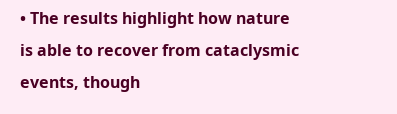• The results highlight how nature is able to recover from cataclysmic events, though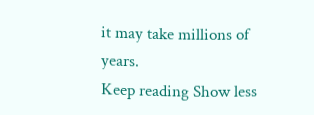it may take millions of years.
Keep reading Show less